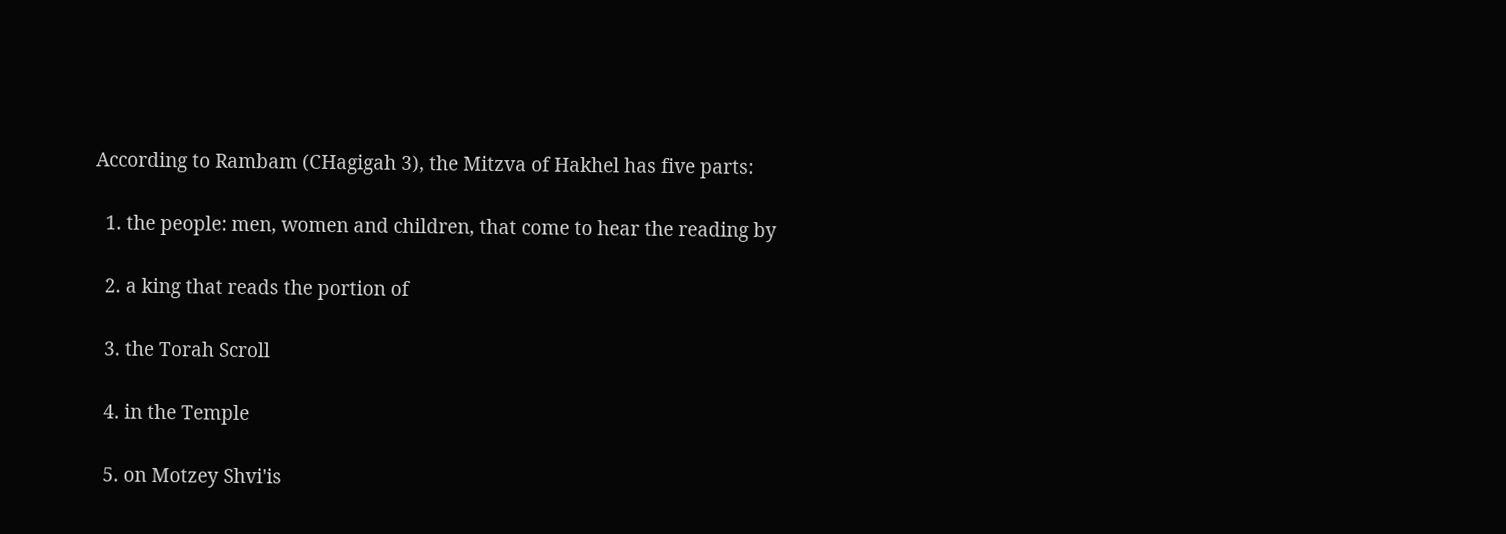According to Rambam (CHagigah 3), the Mitzva of Hakhel has five parts:

  1. the people: men, women and children, that come to hear the reading by

  2. a king that reads the portion of

  3. the Torah Scroll

  4. in the Temple

  5. on Motzey Shvi'is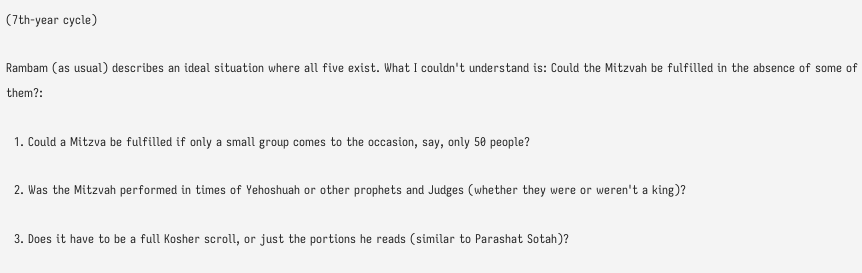(7th-year cycle)

Rambam (as usual) describes an ideal situation where all five exist. What I couldn't understand is: Could the Mitzvah be fulfilled in the absence of some of them?:

  1. Could a Mitzva be fulfilled if only a small group comes to the occasion, say, only 50 people?

  2. Was the Mitzvah performed in times of Yehoshuah or other prophets and Judges (whether they were or weren't a king)?

  3. Does it have to be a full Kosher scroll, or just the portions he reads (similar to Parashat Sotah)?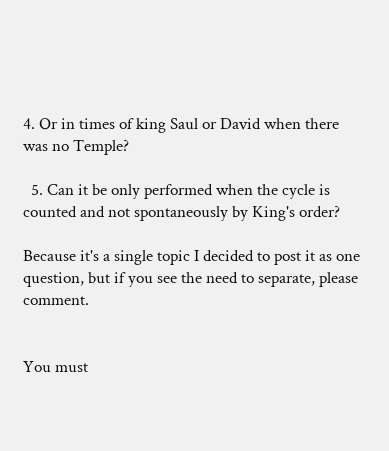4. Or in times of king Saul or David when there was no Temple?

  5. Can it be only performed when the cycle is counted and not spontaneously by King's order?

Because it's a single topic I decided to post it as one question, but if you see the need to separate, please comment.


You must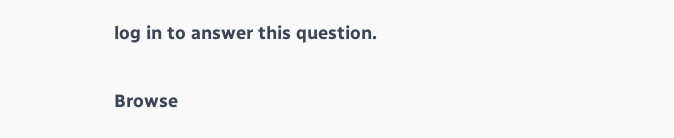log in to answer this question.

Browse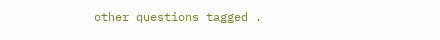other questions tagged .